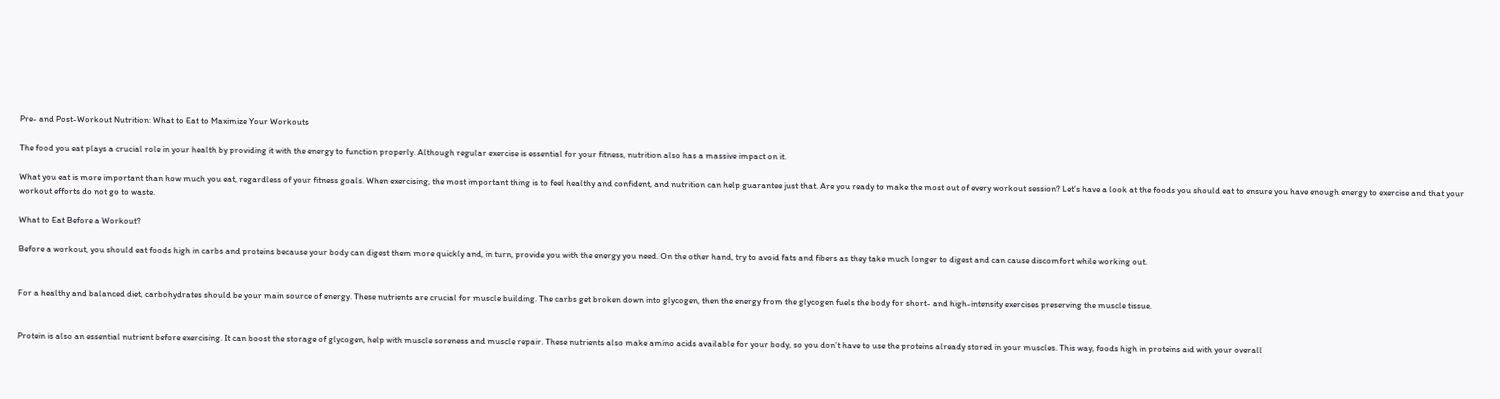Pre- and Post-Workout Nutrition: What to Eat to Maximize Your Workouts

The food you eat plays a crucial role in your health by providing it with the energy to function properly. Although regular exercise is essential for your fitness, nutrition also has a massive impact on it.

What you eat is more important than how much you eat, regardless of your fitness goals. When exercising, the most important thing is to feel healthy and confident, and nutrition can help guarantee just that. Are you ready to make the most out of every workout session? Let’s have a look at the foods you should eat to ensure you have enough energy to exercise and that your workout efforts do not go to waste.

What to Eat Before a Workout?

Before a workout, you should eat foods high in carbs and proteins because your body can digest them more quickly and, in turn, provide you with the energy you need. On the other hand, try to avoid fats and fibers as they take much longer to digest and can cause discomfort while working out.


For a healthy and balanced diet, carbohydrates should be your main source of energy. These nutrients are crucial for muscle building. The carbs get broken down into glycogen, then the energy from the glycogen fuels the body for short- and high-intensity exercises preserving the muscle tissue.


Protein is also an essential nutrient before exercising. It can boost the storage of glycogen, help with muscle soreness and muscle repair. These nutrients also make amino acids available for your body, so you don’t have to use the proteins already stored in your muscles. This way, foods high in proteins aid with your overall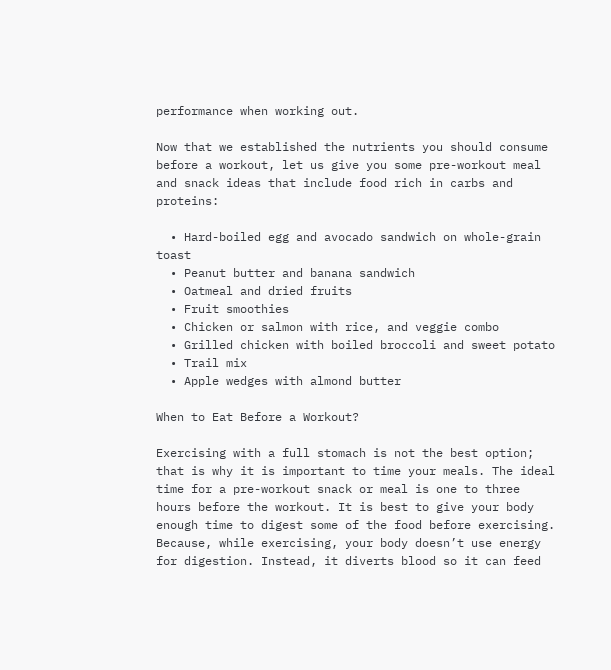performance when working out.

Now that we established the nutrients you should consume before a workout, let us give you some pre-workout meal and snack ideas that include food rich in carbs and proteins:

  • Hard-boiled egg and avocado sandwich on whole-grain toast
  • Peanut butter and banana sandwich
  • Oatmeal and dried fruits
  • Fruit smoothies
  • Chicken or salmon with rice, and veggie combo
  • Grilled chicken with boiled broccoli and sweet potato
  • Trail mix
  • Apple wedges with almond butter

When to Eat Before a Workout?

Exercising with a full stomach is not the best option; that is why it is important to time your meals. The ideal time for a pre-workout snack or meal is one to three hours before the workout. It is best to give your body enough time to digest some of the food before exercising. Because, while exercising, your body doesn’t use energy for digestion. Instead, it diverts blood so it can feed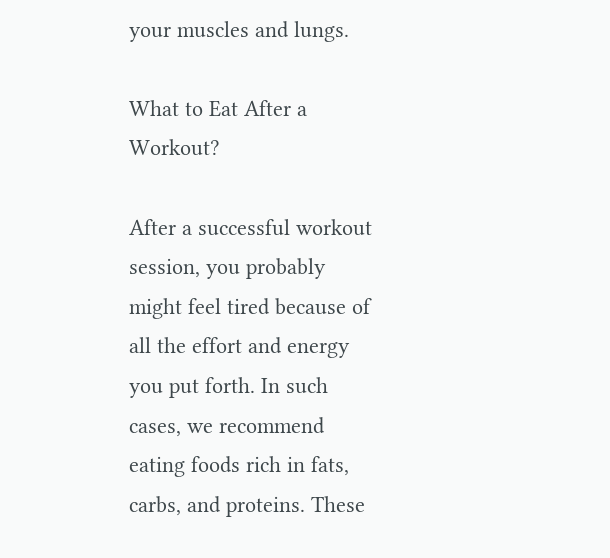your muscles and lungs.

What to Eat After a Workout?

After a successful workout session, you probably might feel tired because of all the effort and energy you put forth. In such cases, we recommend eating foods rich in fats, carbs, and proteins. These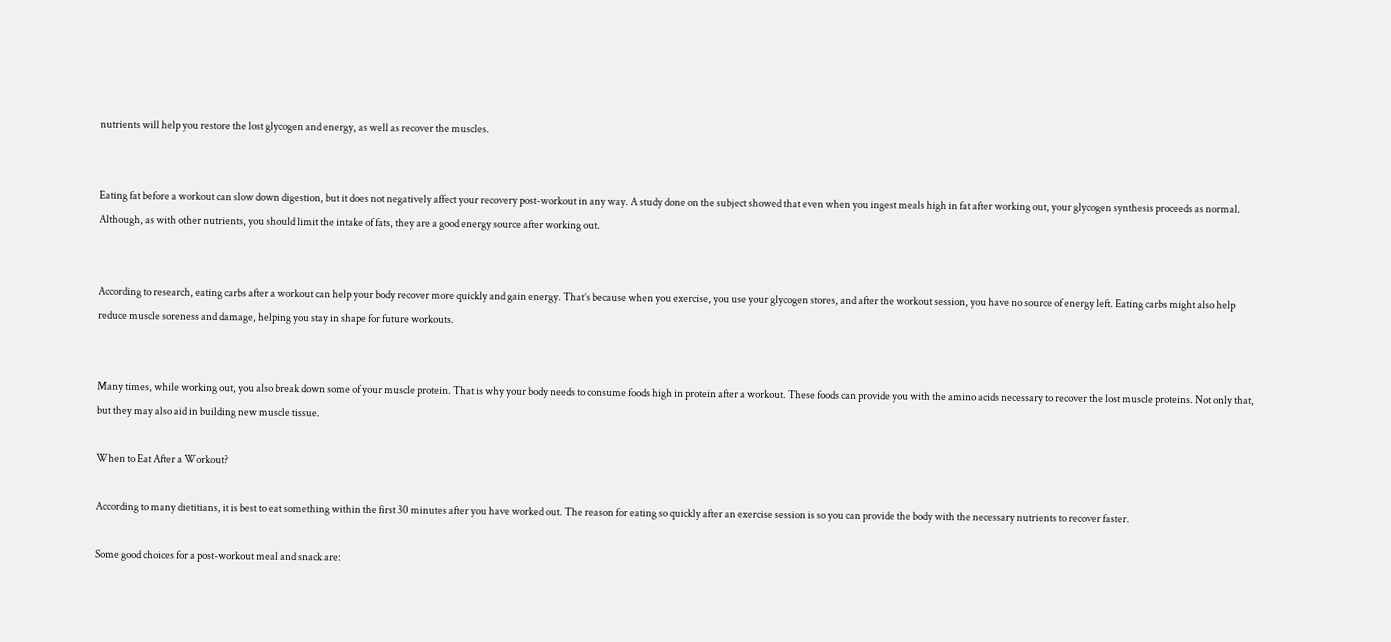nutrients will help you restore the lost glycogen and energy, as well as recover the muscles.


Eating fat before a workout can slow down digestion, but it does not negatively affect your recovery post-workout in any way. A study done on the subject showed that even when you ingest meals high in fat after working out, your glycogen synthesis proceeds as normal. Although, as with other nutrients, you should limit the intake of fats, they are a good energy source after working out.


According to research, eating carbs after a workout can help your body recover more quickly and gain energy. That’s because when you exercise, you use your glycogen stores, and after the workout session, you have no source of energy left. Eating carbs might also help reduce muscle soreness and damage, helping you stay in shape for future workouts.


Many times, while working out, you also break down some of your muscle protein. That is why your body needs to consume foods high in protein after a workout. These foods can provide you with the amino acids necessary to recover the lost muscle proteins. Not only that, but they may also aid in building new muscle tissue.

When to Eat After a Workout?

According to many dietitians, it is best to eat something within the first 30 minutes after you have worked out. The reason for eating so quickly after an exercise session is so you can provide the body with the necessary nutrients to recover faster.

Some good choices for a post-workout meal and snack are: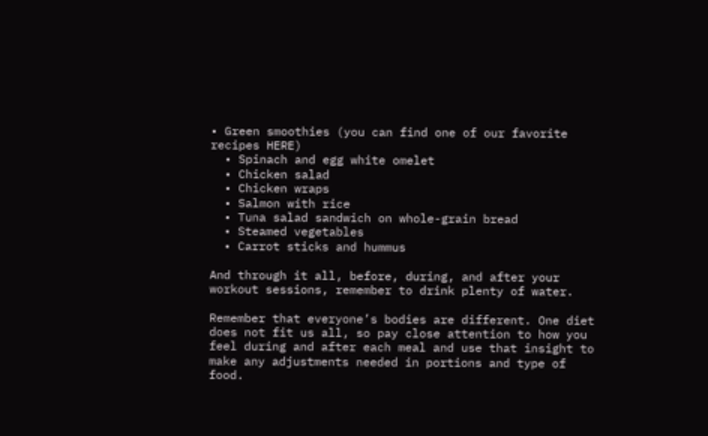• Green smoothies (you can find one of our favorite recipes HERE)
  • Spinach and egg white omelet
  • Chicken salad
  • Chicken wraps
  • Salmon with rice
  • Tuna salad sandwich on whole-grain bread
  • Steamed vegetables
  • Carrot sticks and hummus

And through it all, before, during, and after your workout sessions, remember to drink plenty of water.

Remember that everyone’s bodies are different. One diet does not fit us all, so pay close attention to how you feel during and after each meal and use that insight to make any adjustments needed in portions and type of food.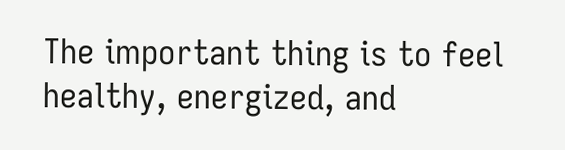The important thing is to feel healthy, energized, and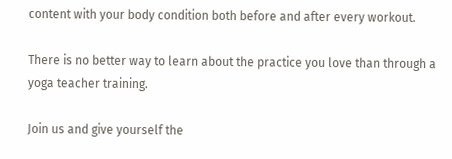content with your body condition both before and after every workout.

There is no better way to learn about the practice you love than through a yoga teacher training.

Join us and give yourself the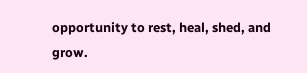opportunity to rest, heal, shed, and grow.